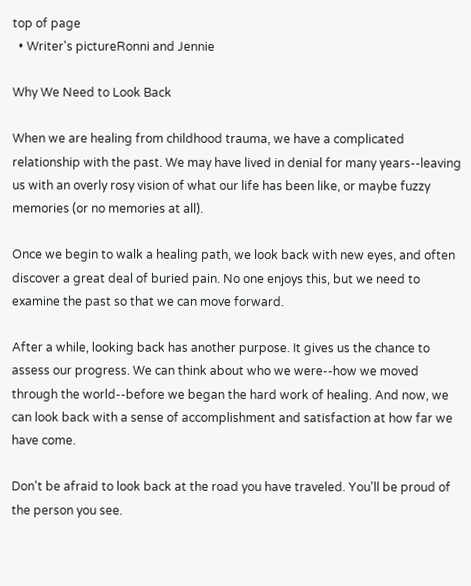top of page
  • Writer's pictureRonni and Jennie

Why We Need to Look Back

When we are healing from childhood trauma, we have a complicated relationship with the past. We may have lived in denial for many years--leaving us with an overly rosy vision of what our life has been like, or maybe fuzzy memories (or no memories at all).

Once we begin to walk a healing path, we look back with new eyes, and often discover a great deal of buried pain. No one enjoys this, but we need to examine the past so that we can move forward.

After a while, looking back has another purpose. It gives us the chance to assess our progress. We can think about who we were--how we moved through the world--before we began the hard work of healing. And now, we can look back with a sense of accomplishment and satisfaction at how far we have come.

Don't be afraid to look back at the road you have traveled. You'll be proud of the person you see.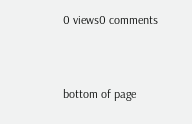0 views0 comments


bottom of page